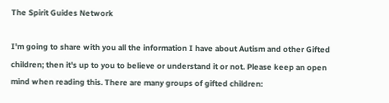The Spirit Guides Network

I'm going to share with you all the information I have about Autism and other Gifted children; then it's up to you to believe or understand it or not. Please keep an open mind when reading this. There are many groups of gifted children: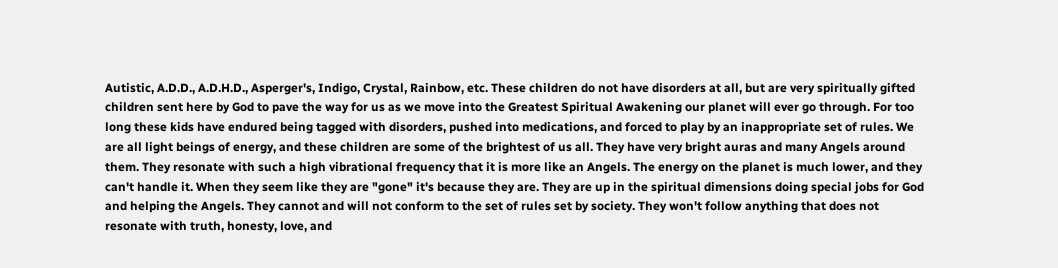Autistic, A.D.D., A.D.H.D., Asperger's, Indigo, Crystal, Rainbow, etc. These children do not have disorders at all, but are very spiritually gifted children sent here by God to pave the way for us as we move into the Greatest Spiritual Awakening our planet will ever go through. For too long these kids have endured being tagged with disorders, pushed into medications, and forced to play by an inappropriate set of rules. We are all light beings of energy, and these children are some of the brightest of us all. They have very bright auras and many Angels around them. They resonate with such a high vibrational frequency that it is more like an Angels. The energy on the planet is much lower, and they can't handle it. When they seem like they are "gone" it's because they are. They are up in the spiritual dimensions doing special jobs for God and helping the Angels. They cannot and will not conform to the set of rules set by society. They won't follow anything that does not resonate with truth, honesty, love, and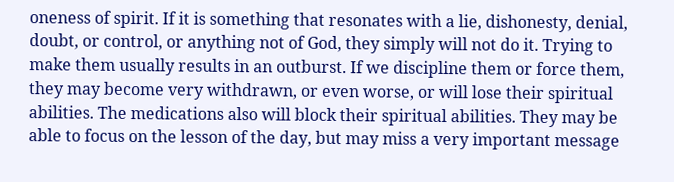oneness of spirit. If it is something that resonates with a lie, dishonesty, denial, doubt, or control, or anything not of God, they simply will not do it. Trying to make them usually results in an outburst. If we discipline them or force them, they may become very withdrawn, or even worse, or will lose their spiritual abilities. The medications also will block their spiritual abilities. They may be able to focus on the lesson of the day, but may miss a very important message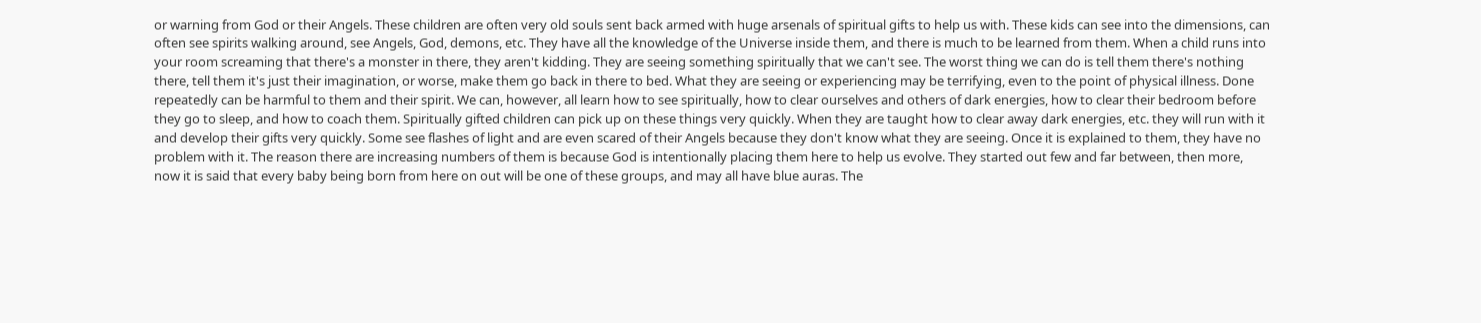or warning from God or their Angels. These children are often very old souls sent back armed with huge arsenals of spiritual gifts to help us with. These kids can see into the dimensions, can often see spirits walking around, see Angels, God, demons, etc. They have all the knowledge of the Universe inside them, and there is much to be learned from them. When a child runs into your room screaming that there's a monster in there, they aren't kidding. They are seeing something spiritually that we can't see. The worst thing we can do is tell them there's nothing there, tell them it's just their imagination, or worse, make them go back in there to bed. What they are seeing or experiencing may be terrifying, even to the point of physical illness. Done repeatedly can be harmful to them and their spirit. We can, however, all learn how to see spiritually, how to clear ourselves and others of dark energies, how to clear their bedroom before they go to sleep, and how to coach them. Spiritually gifted children can pick up on these things very quickly. When they are taught how to clear away dark energies, etc. they will run with it and develop their gifts very quickly. Some see flashes of light and are even scared of their Angels because they don't know what they are seeing. Once it is explained to them, they have no problem with it. The reason there are increasing numbers of them is because God is intentionally placing them here to help us evolve. They started out few and far between, then more, now it is said that every baby being born from here on out will be one of these groups, and may all have blue auras. The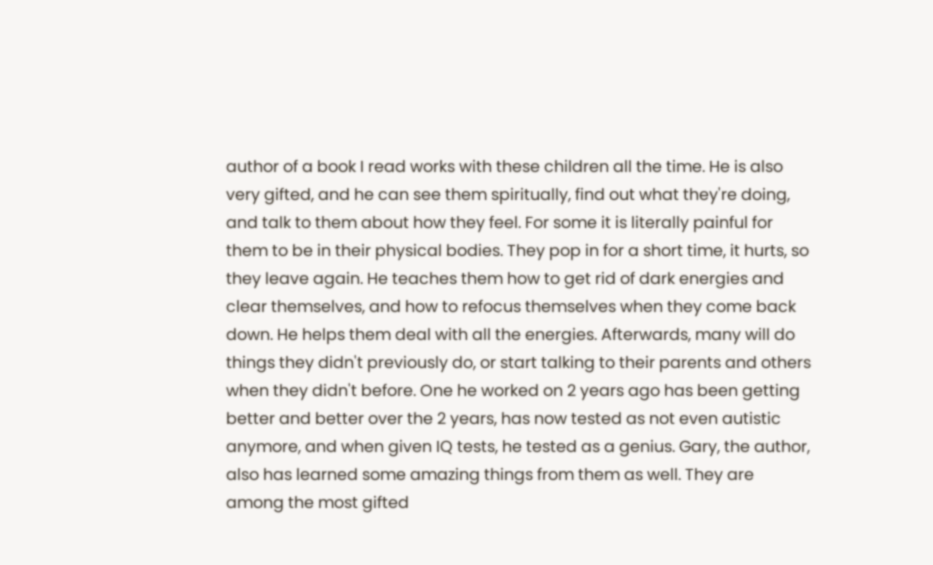author of a book I read works with these children all the time. He is also very gifted, and he can see them spiritually, find out what they're doing, and talk to them about how they feel. For some it is literally painful for them to be in their physical bodies. They pop in for a short time, it hurts, so they leave again. He teaches them how to get rid of dark energies and clear themselves, and how to refocus themselves when they come back down. He helps them deal with all the energies. Afterwards, many will do things they didn't previously do, or start talking to their parents and others when they didn't before. One he worked on 2 years ago has been getting better and better over the 2 years, has now tested as not even autistic anymore, and when given IQ tests, he tested as a genius. Gary, the author, also has learned some amazing things from them as well. They are among the most gifted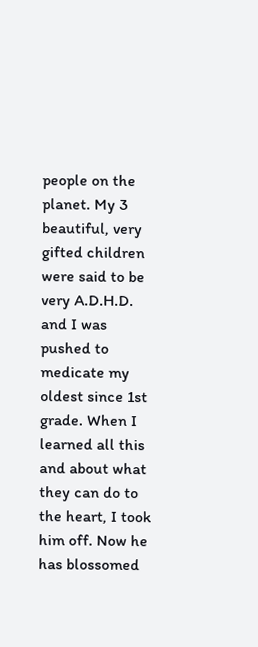people on the planet. My 3 beautiful, very gifted children were said to be very A.D.H.D. and I was pushed to medicate my oldest since 1st grade. When I learned all this and about what they can do to the heart, I took him off. Now he has blossomed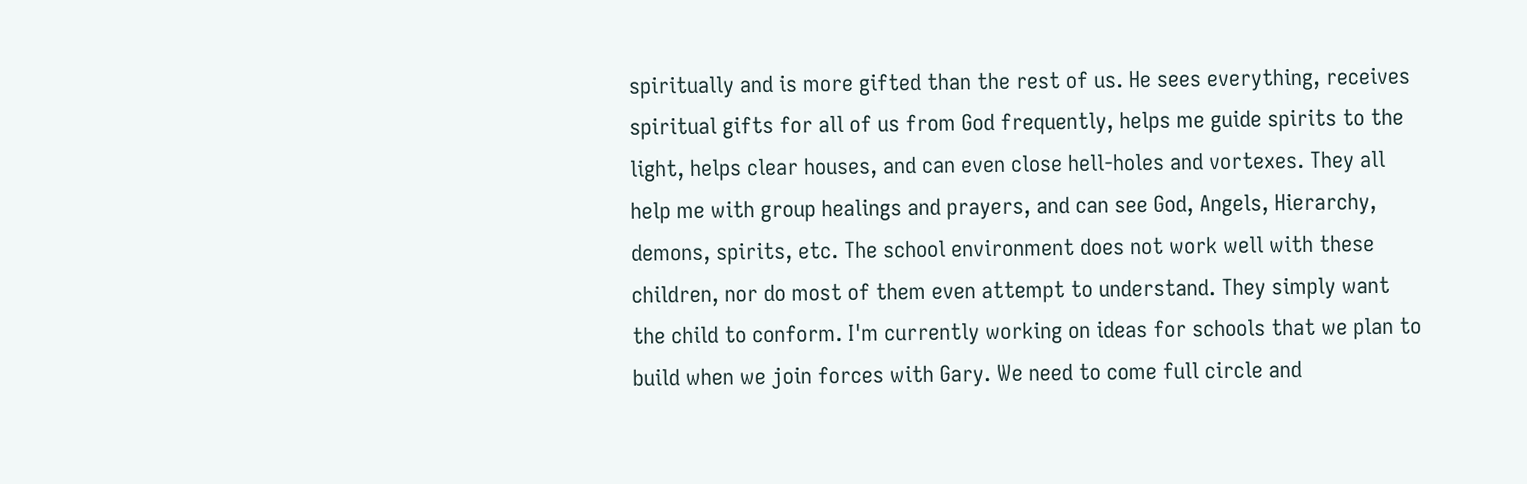spiritually and is more gifted than the rest of us. He sees everything, receives spiritual gifts for all of us from God frequently, helps me guide spirits to the light, helps clear houses, and can even close hell-holes and vortexes. They all help me with group healings and prayers, and can see God, Angels, Hierarchy, demons, spirits, etc. The school environment does not work well with these children, nor do most of them even attempt to understand. They simply want the child to conform. I'm currently working on ideas for schools that we plan to build when we join forces with Gary. We need to come full circle and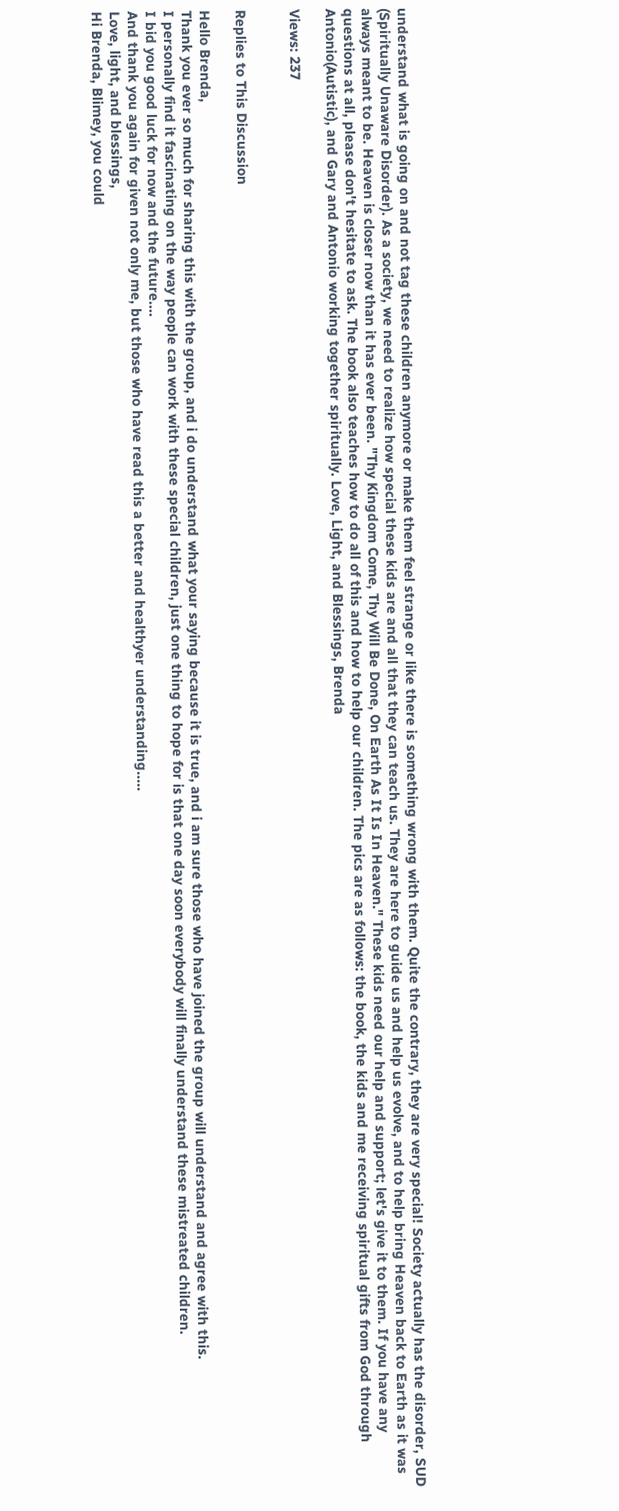understand what is going on and not tag these children anymore or make them feel strange or like there is something wrong with them. Quite the contrary, they are very special! Society actually has the disorder, SUD (Spiritually Unaware Disorder). As a society, we need to realize how special these kids are and all that they can teach us. They are here to guide us and help us evolve, and to help bring Heaven back to Earth as it was always meant to be. Heaven is closer now than it has ever been. "Thy Kingdom Come, Thy Will Be Done, On Earth As It Is In Heaven." These kids need our help and support; let's give it to them. If you have any questions at all, please don't hesitate to ask. The book also teaches how to do all of this and how to help our children. The pics are as follows: the book, the kids and me receiving spiritual gifts from God through Antonio(Autistic), and Gary and Antonio working together spiritually. Love, Light, and Blessings, Brenda

Views: 237


Replies to This Discussion

Hello Brenda,
Thank you ever so much for sharing this with the group, and i do understand what your saying because it is true, and i am sure those who have joined the group will understand and agree with this.
I personally find it fascinating on the way people can work with these special children, just one thing to hope for is that one day soon everybody will finally understand these mistreated children.
I bid you good luck for now and the future....
And thank you again for given not only me, but those who have read this a better and healthyer understanding.....
Love, light, and blessings,
Hi Brenda, Blimey, you could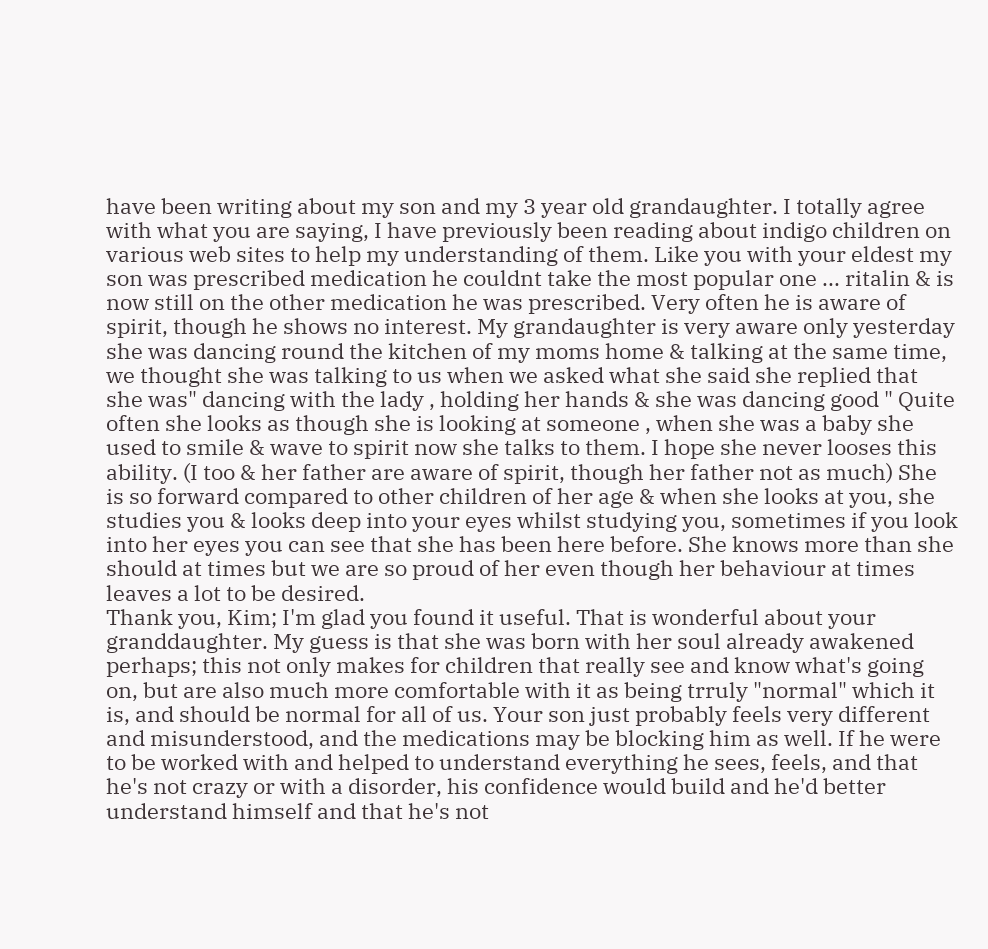have been writing about my son and my 3 year old grandaughter. I totally agree with what you are saying, I have previously been reading about indigo children on various web sites to help my understanding of them. Like you with your eldest my son was prescribed medication he couldnt take the most popular one ... ritalin & is now still on the other medication he was prescribed. Very often he is aware of spirit, though he shows no interest. My grandaughter is very aware only yesterday she was dancing round the kitchen of my moms home & talking at the same time, we thought she was talking to us when we asked what she said she replied that she was" dancing with the lady , holding her hands & she was dancing good " Quite often she looks as though she is looking at someone , when she was a baby she used to smile & wave to spirit now she talks to them. I hope she never looses this ability. (I too & her father are aware of spirit, though her father not as much) She is so forward compared to other children of her age & when she looks at you, she studies you & looks deep into your eyes whilst studying you, sometimes if you look into her eyes you can see that she has been here before. She knows more than she should at times but we are so proud of her even though her behaviour at times leaves a lot to be desired.
Thank you, Kim; I'm glad you found it useful. That is wonderful about your granddaughter. My guess is that she was born with her soul already awakened perhaps; this not only makes for children that really see and know what's going on, but are also much more comfortable with it as being trruly "normal" which it is, and should be normal for all of us. Your son just probably feels very different and misunderstood, and the medications may be blocking him as well. If he were to be worked with and helped to understand everything he sees, feels, and that he's not crazy or with a disorder, his confidence would build and he'd better understand himself and that he's not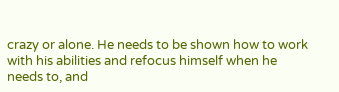crazy or alone. He needs to be shown how to work with his abilities and refocus himself when he needs to, and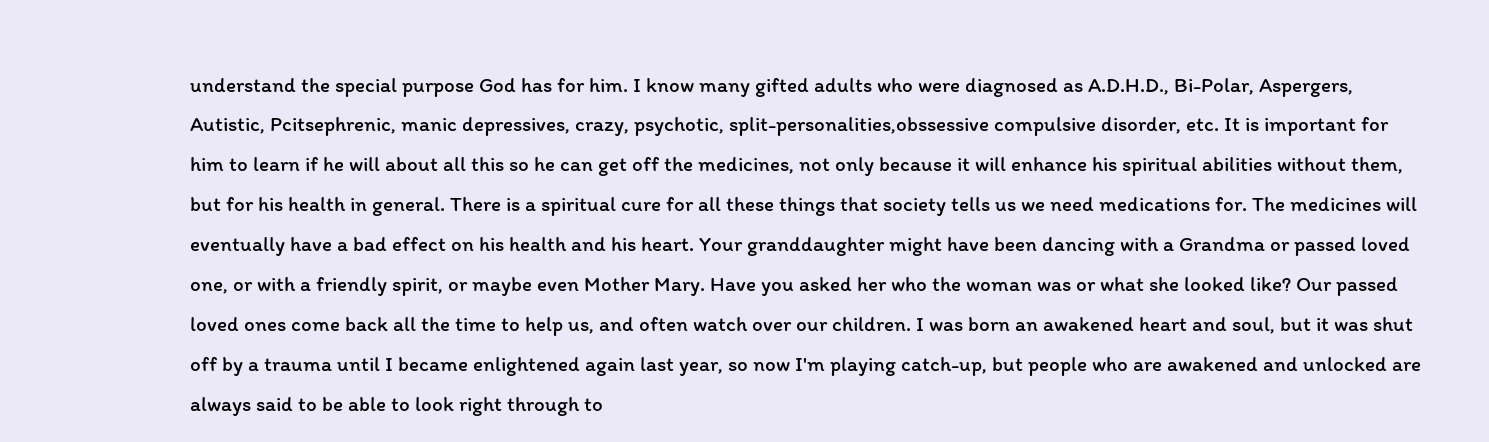understand the special purpose God has for him. I know many gifted adults who were diagnosed as A.D.H.D., Bi-Polar, Aspergers, Autistic, Pcitsephrenic, manic depressives, crazy, psychotic, split-personalities,obssessive compulsive disorder, etc. It is important for him to learn if he will about all this so he can get off the medicines, not only because it will enhance his spiritual abilities without them, but for his health in general. There is a spiritual cure for all these things that society tells us we need medications for. The medicines will eventually have a bad effect on his health and his heart. Your granddaughter might have been dancing with a Grandma or passed loved one, or with a friendly spirit, or maybe even Mother Mary. Have you asked her who the woman was or what she looked like? Our passed loved ones come back all the time to help us, and often watch over our children. I was born an awakened heart and soul, but it was shut off by a trauma until I became enlightened again last year, so now I'm playing catch-up, but people who are awakened and unlocked are always said to be able to look right through to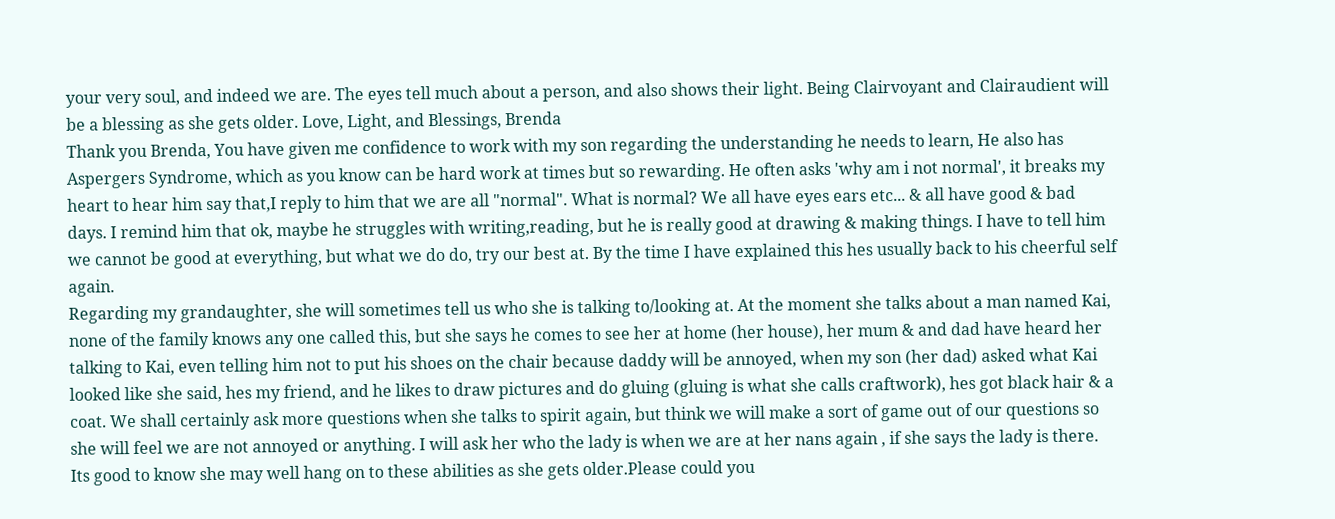your very soul, and indeed we are. The eyes tell much about a person, and also shows their light. Being Clairvoyant and Clairaudient will be a blessing as she gets older. Love, Light, and Blessings, Brenda
Thank you Brenda, You have given me confidence to work with my son regarding the understanding he needs to learn, He also has Aspergers Syndrome, which as you know can be hard work at times but so rewarding. He often asks 'why am i not normal', it breaks my heart to hear him say that,I reply to him that we are all "normal". What is normal? We all have eyes ears etc... & all have good & bad days. I remind him that ok, maybe he struggles with writing,reading, but he is really good at drawing & making things. I have to tell him we cannot be good at everything, but what we do do, try our best at. By the time I have explained this hes usually back to his cheerful self again.
Regarding my grandaughter, she will sometimes tell us who she is talking to/looking at. At the moment she talks about a man named Kai, none of the family knows any one called this, but she says he comes to see her at home (her house), her mum & and dad have heard her talking to Kai, even telling him not to put his shoes on the chair because daddy will be annoyed, when my son (her dad) asked what Kai looked like she said, hes my friend, and he likes to draw pictures and do gluing (gluing is what she calls craftwork), hes got black hair & a coat. We shall certainly ask more questions when she talks to spirit again, but think we will make a sort of game out of our questions so she will feel we are not annoyed or anything. I will ask her who the lady is when we are at her nans again , if she says the lady is there. Its good to know she may well hang on to these abilities as she gets older.Please could you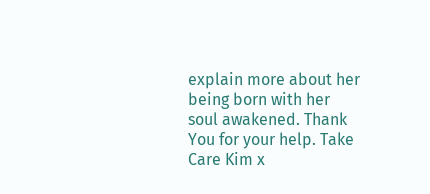explain more about her being born with her soul awakened. Thank You for your help. Take Care Kim x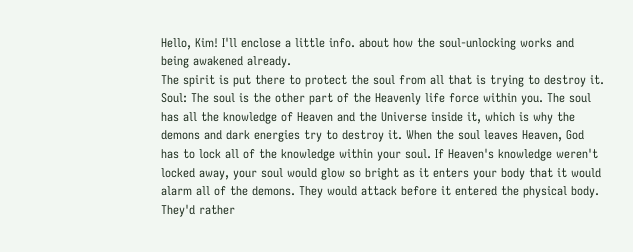Hello, Kim! I'll enclose a little info. about how the soul-unlocking works and being awakened already.
The spirit is put there to protect the soul from all that is trying to destroy it.
Soul: The soul is the other part of the Heavenly life force within you. The soul has all the knowledge of Heaven and the Universe inside it, which is why the demons and dark energies try to destroy it. When the soul leaves Heaven, God has to lock all of the knowledge within your soul. If Heaven's knowledge weren't locked away, your soul would glow so bright as it enters your body that it would alarm all of the demons. They would attack before it entered the physical body. They'd rather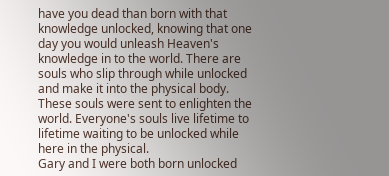have you dead than born with that knowledge unlocked, knowing that one day you would unleash Heaven's knowledge in to the world. There are souls who slip through while unlocked and make it into the physical body. These souls were sent to enlighten the world. Everyone's souls live lifetime to lifetime waiting to be unlocked while here in the physical.
Gary and I were both born unlocked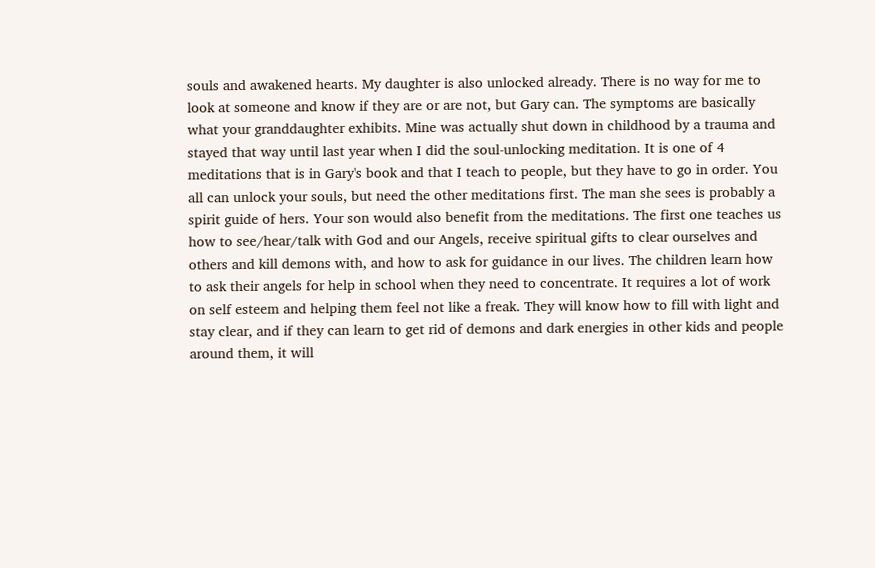souls and awakened hearts. My daughter is also unlocked already. There is no way for me to look at someone and know if they are or are not, but Gary can. The symptoms are basically what your granddaughter exhibits. Mine was actually shut down in childhood by a trauma and stayed that way until last year when I did the soul-unlocking meditation. It is one of 4 meditations that is in Gary's book and that I teach to people, but they have to go in order. You all can unlock your souls, but need the other meditations first. The man she sees is probably a spirit guide of hers. Your son would also benefit from the meditations. The first one teaches us how to see/hear/talk with God and our Angels, receive spiritual gifts to clear ourselves and others and kill demons with, and how to ask for guidance in our lives. The children learn how to ask their angels for help in school when they need to concentrate. It requires a lot of work on self esteem and helping them feel not like a freak. They will know how to fill with light and stay clear, and if they can learn to get rid of demons and dark energies in other kids and people around them, it will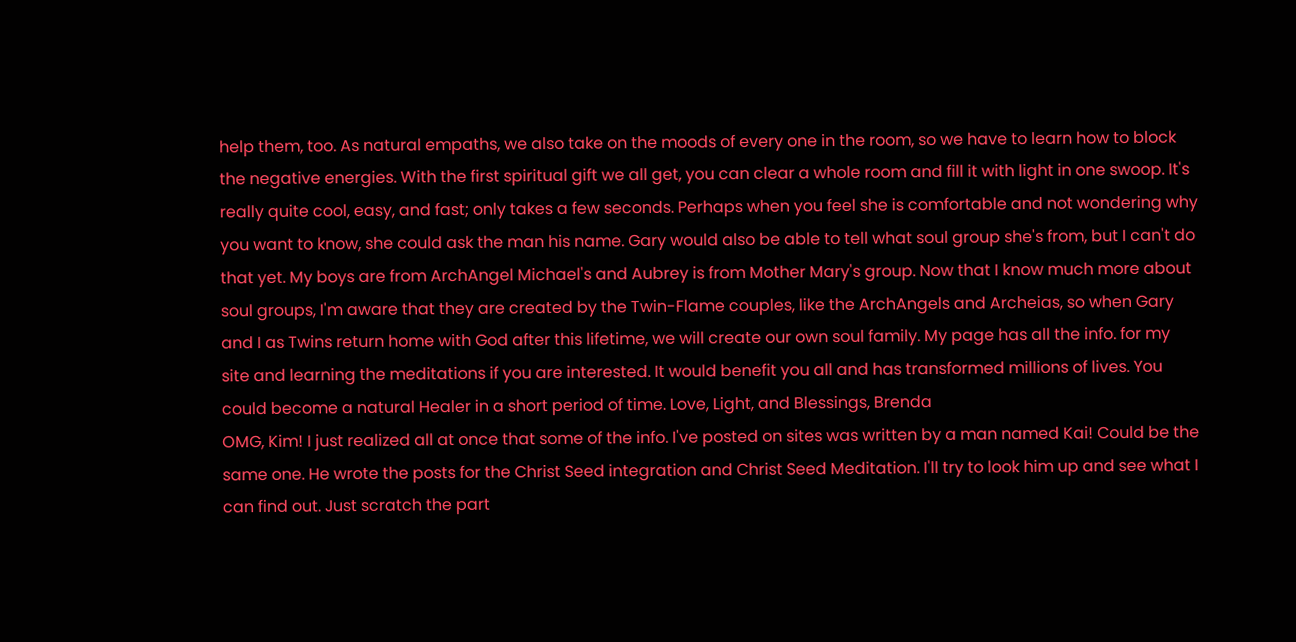help them, too. As natural empaths, we also take on the moods of every one in the room, so we have to learn how to block the negative energies. With the first spiritual gift we all get, you can clear a whole room and fill it with light in one swoop. It's really quite cool, easy, and fast; only takes a few seconds. Perhaps when you feel she is comfortable and not wondering why you want to know, she could ask the man his name. Gary would also be able to tell what soul group she's from, but I can't do that yet. My boys are from ArchAngel Michael's and Aubrey is from Mother Mary's group. Now that I know much more about soul groups, I'm aware that they are created by the Twin-Flame couples, like the ArchAngels and Archeias, so when Gary and I as Twins return home with God after this lifetime, we will create our own soul family. My page has all the info. for my site and learning the meditations if you are interested. It would benefit you all and has transformed millions of lives. You could become a natural Healer in a short period of time. Love, Light, and Blessings, Brenda
OMG, Kim! I just realized all at once that some of the info. I've posted on sites was written by a man named Kai! Could be the same one. He wrote the posts for the Christ Seed integration and Christ Seed Meditation. I'll try to look him up and see what I can find out. Just scratch the part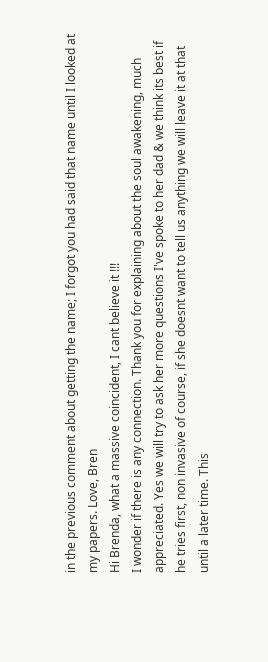in the previous comment about getting the name; I forgot you had said that name until I looked at my papers. Love, Bren
Hi Brenda, what a massive coincident, I cant believe it !!!
I wonder if there is any connection. Thank you for explaining about the soul awakening, much appreciated. Yes we will try to ask her more questions I've spoke to her dad & we think its best if he tries first, non invasive of course, if she doesnt want to tell us anything we will leave it at that until a later time. This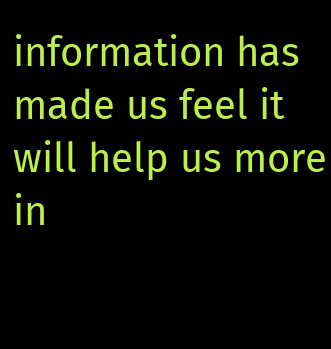information has made us feel it will help us more in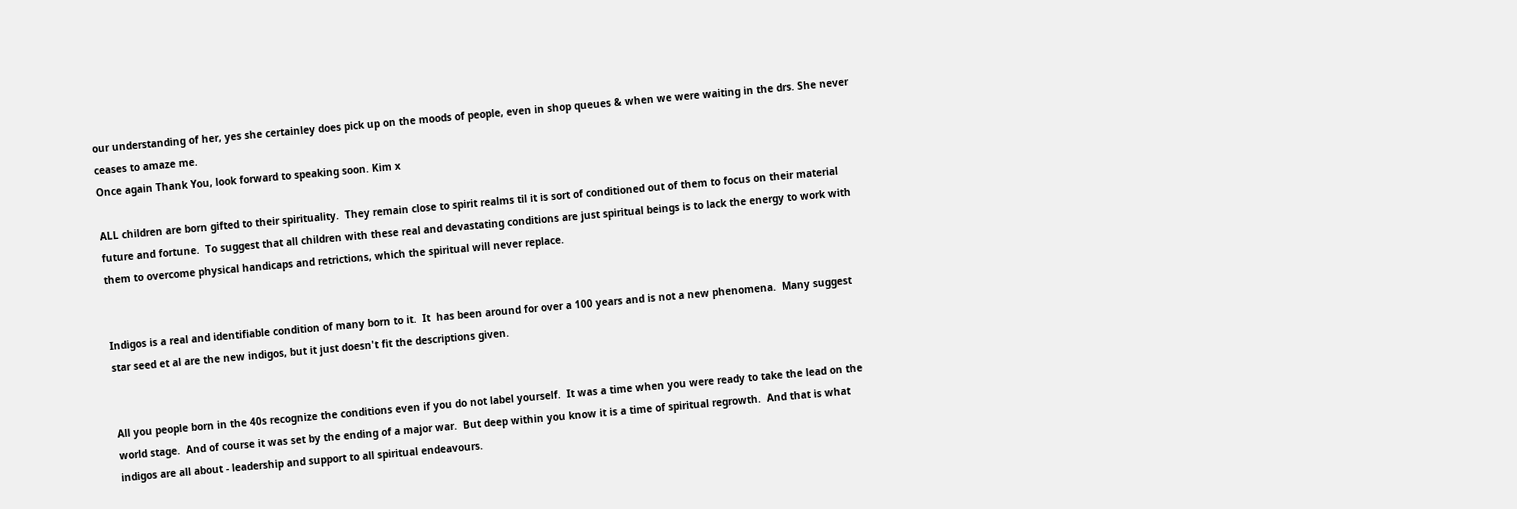our understanding of her, yes she certainley does pick up on the moods of people, even in shop queues & when we were waiting in the drs. She never ceases to amaze me.
Once again Thank You, look forward to speaking soon. Kim x

ALL children are born gifted to their spirituality.  They remain close to spirit realms til it is sort of conditioned out of them to focus on their material future and fortune.  To suggest that all children with these real and devastating conditions are just spiritual beings is to lack the energy to work with them to overcome physical handicaps and retrictions, which the spiritual will never replace.


Indigos is a real and identifiable condition of many born to it.  It  has been around for over a 100 years and is not a new phenomena.  Many suggest star seed et al are the new indigos, but it just doesn't fit the descriptions given.


All you people born in the 40s recognize the conditions even if you do not label yourself.  It was a time when you were ready to take the lead on the world stage.  And of course it was set by the ending of a major war.  But deep within you know it is a time of spiritual regrowth.  And that is what indigos are all about - leadership and support to all spiritual endeavours.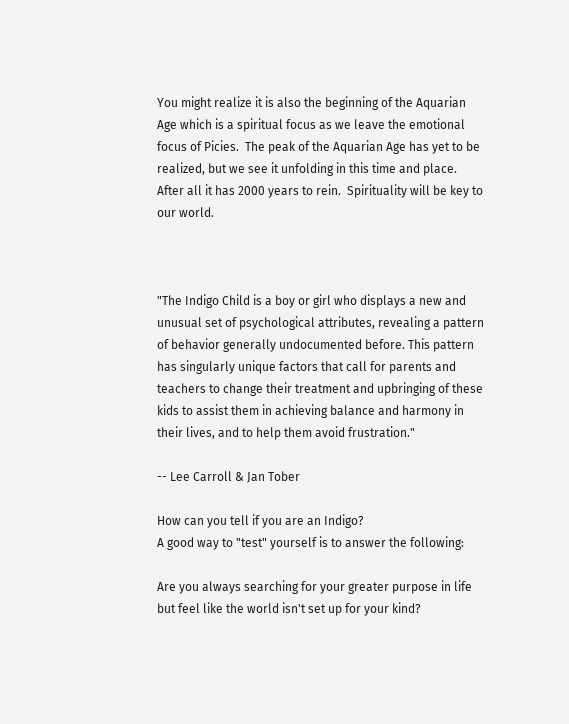You might realize it is also the beginning of the Aquarian Age which is a spiritual focus as we leave the emotional focus of Picies.  The peak of the Aquarian Age has yet to be realized, but we see it unfolding in this time and place.  After all it has 2000 years to rein.  Spirituality will be key to our world.



"The Indigo Child is a boy or girl who displays a new and unusual set of psychological attributes, revealing a pattern of behavior generally undocumented before. This pattern has singularly unique factors that call for parents and teachers to change their treatment and upbringing of these kids to assist them in achieving balance and harmony in their lives, and to help them avoid frustration."

-- Lee Carroll & Jan Tober

How can you tell if you are an Indigo?
A good way to "test" yourself is to answer the following:

Are you always searching for your greater purpose in life but feel like the world isn't set up for your kind?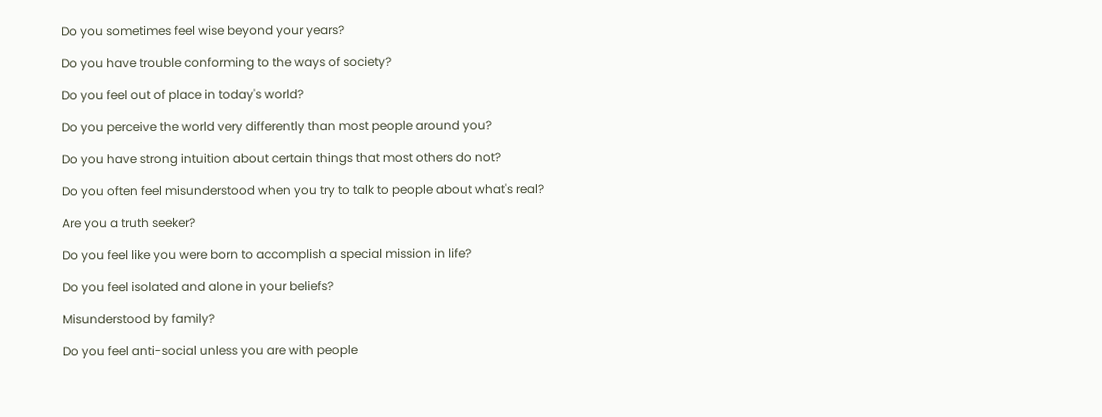Do you sometimes feel wise beyond your years?

Do you have trouble conforming to the ways of society?

Do you feel out of place in today's world?

Do you perceive the world very differently than most people around you?

Do you have strong intuition about certain things that most others do not?

Do you often feel misunderstood when you try to talk to people about what's real?

Are you a truth seeker?

Do you feel like you were born to accomplish a special mission in life?

Do you feel isolated and alone in your beliefs?

Misunderstood by family?

Do you feel anti-social unless you are with people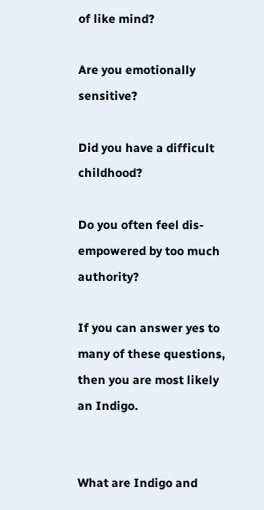of like mind?

Are you emotionally sensitive?

Did you have a difficult childhood?

Do you often feel dis-empowered by too much authority?

If you can answer yes to many of these questions,
then you are most likely an Indigo.


What are Indigo and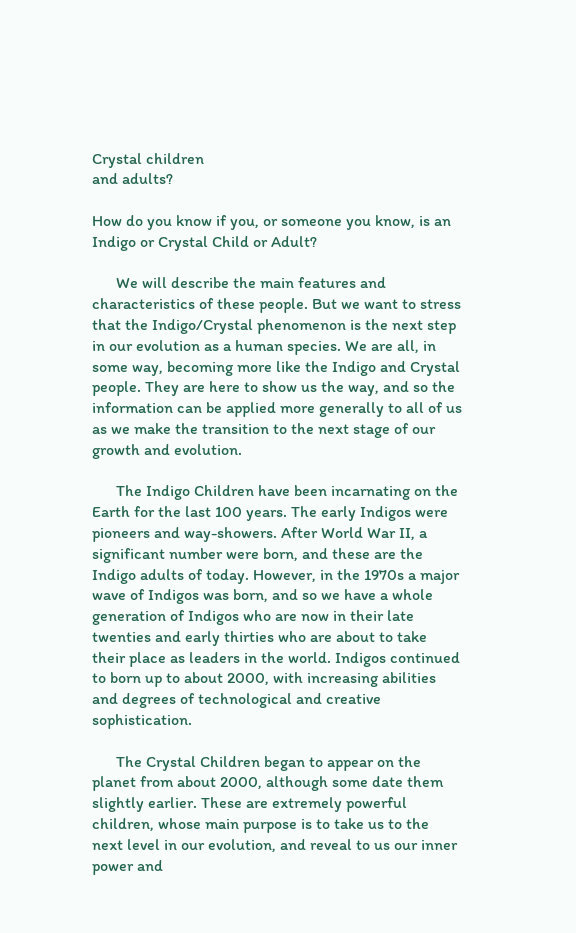Crystal children
and adults?

How do you know if you, or someone you know, is an Indigo or Crystal Child or Adult?

      We will describe the main features and characteristics of these people. But we want to stress that the Indigo/Crystal phenomenon is the next step in our evolution as a human species. We are all, in some way, becoming more like the Indigo and Crystal people. They are here to show us the way, and so the information can be applied more generally to all of us as we make the transition to the next stage of our growth and evolution.

      The Indigo Children have been incarnating on the Earth for the last 100 years. The early Indigos were pioneers and way-showers. After World War II, a significant number were born, and these are the Indigo adults of today. However, in the 1970s a major wave of Indigos was born, and so we have a whole generation of Indigos who are now in their late twenties and early thirties who are about to take their place as leaders in the world. Indigos continued to born up to about 2000, with increasing abilities and degrees of technological and creative sophistication.

      The Crystal Children began to appear on the planet from about 2000, although some date them slightly earlier. These are extremely powerful children, whose main purpose is to take us to the next level in our evolution, and reveal to us our inner power and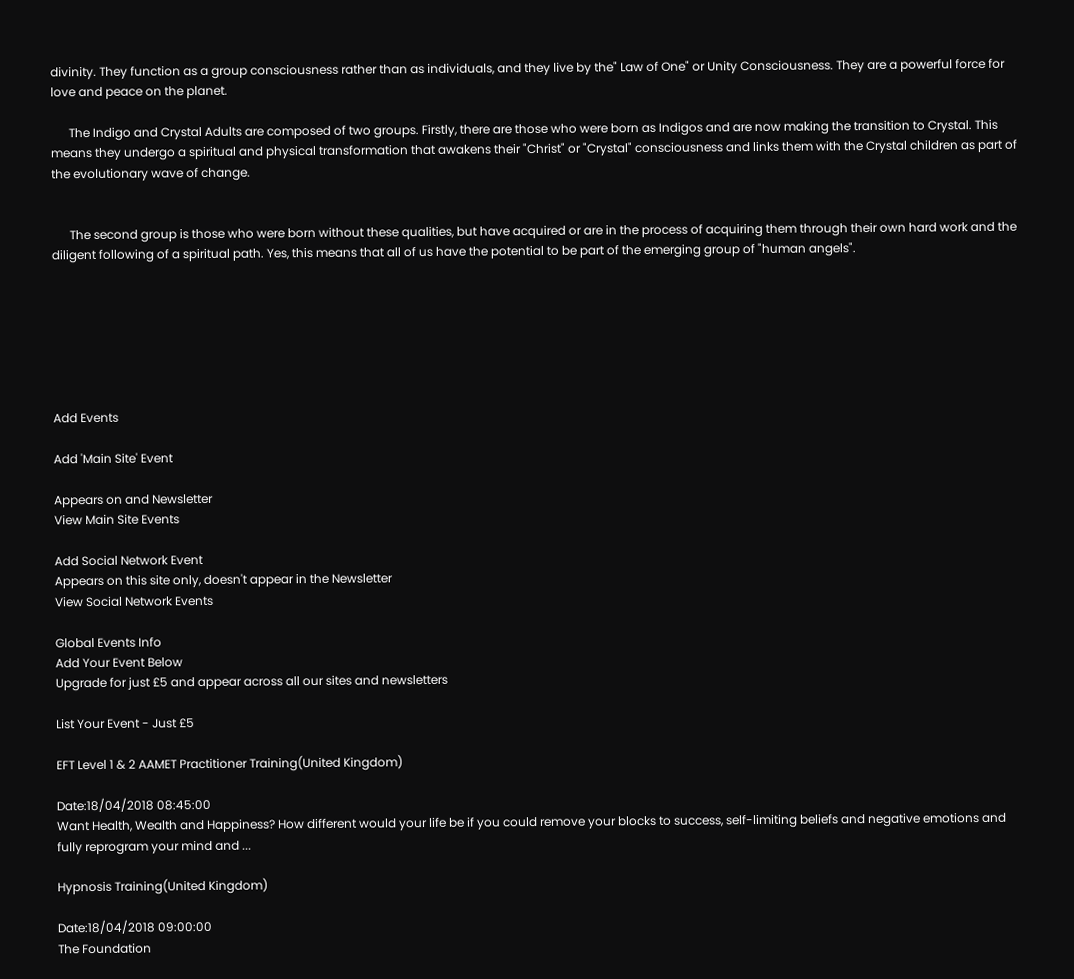divinity. They function as a group consciousness rather than as individuals, and they live by the" Law of One" or Unity Consciousness. They are a powerful force for love and peace on the planet.

      The Indigo and Crystal Adults are composed of two groups. Firstly, there are those who were born as Indigos and are now making the transition to Crystal. This means they undergo a spiritual and physical transformation that awakens their "Christ" or "Crystal" consciousness and links them with the Crystal children as part of the evolutionary wave of change.


      The second group is those who were born without these qualities, but have acquired or are in the process of acquiring them through their own hard work and the diligent following of a spiritual path. Yes, this means that all of us have the potential to be part of the emerging group of "human angels".







Add Events

Add 'Main Site' Event

Appears on and Newsletter
View Main Site Events

Add Social Network Event
Appears on this site only, doesn't appear in the Newsletter
View Social Network Events

Global Events Info
Add Your Event Below
Upgrade for just £5 and appear across all our sites and newsletters

List Your Event - Just £5

EFT Level 1 & 2 AAMET Practitioner Training(United Kingdom)

Date:18/04/2018 08:45:00
Want Health, Wealth and Happiness? How different would your life be if you could remove your blocks to success, self-limiting beliefs and negative emotions and fully reprogram your mind and ...

Hypnosis Training(United Kingdom)

Date:18/04/2018 09:00:00
The Foundation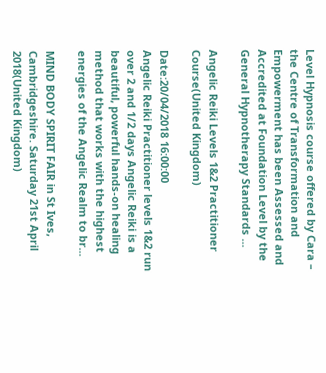Level Hypnosis course offered by Cara – the Centre of Transformation and Empowerment has been Assessed and Accredited at Foundation Level by the General Hypnotherapy Standards ...

Angelic Reiki Levels 1&2 Practitioner Course(United Kingdom)

Date:20/04/2018 16:00:00
Angelic Reiki Practitioner levels 1&2 run over 2 and 1/2 days Angelic Reiki is a beautiful, powerful hands-on healing method that works with the highest energies of the Angelic Realm to br...

MIND BODY SPIRIT FAIR in St Ives, Cambridgeshire. Saturday 21st April 2018(United Kingdom)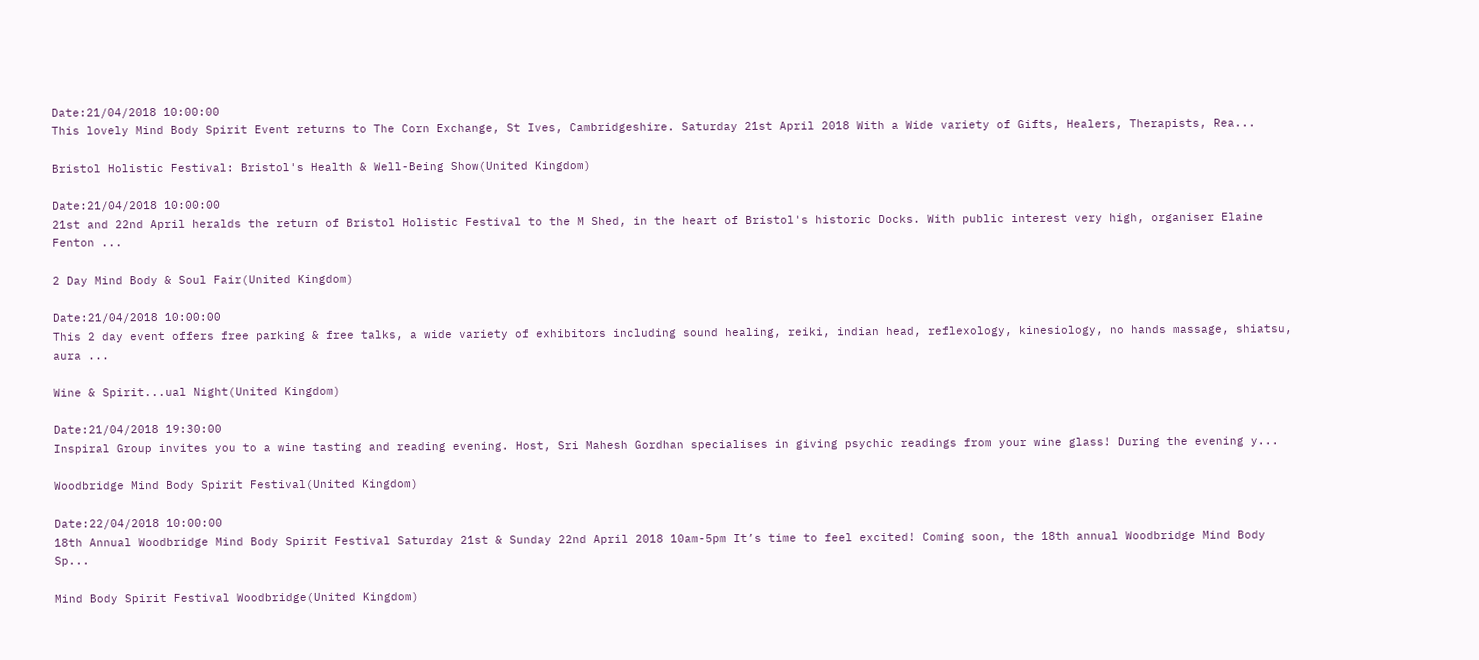Date:21/04/2018 10:00:00
This lovely Mind Body Spirit Event returns to The Corn Exchange, St Ives, Cambridgeshire. Saturday 21st April 2018 With a Wide variety of Gifts, Healers, Therapists, Rea...

Bristol Holistic Festival: Bristol's Health & Well-Being Show(United Kingdom)

Date:21/04/2018 10:00:00
21st and 22nd April heralds the return of Bristol Holistic Festival to the M Shed, in the heart of Bristol's historic Docks. With public interest very high, organiser Elaine Fenton ...

2 Day Mind Body & Soul Fair(United Kingdom)

Date:21/04/2018 10:00:00
This 2 day event offers free parking & free talks, a wide variety of exhibitors including sound healing, reiki, indian head, reflexology, kinesiology, no hands massage, shiatsu, aura ...

Wine & Spirit...ual Night(United Kingdom)

Date:21/04/2018 19:30:00
Inspiral Group invites you to a wine tasting and reading evening. Host, Sri Mahesh Gordhan specialises in giving psychic readings from your wine glass! During the evening y...

Woodbridge Mind Body Spirit Festival(United Kingdom)

Date:22/04/2018 10:00:00
18th Annual Woodbridge Mind Body Spirit Festival Saturday 21st & Sunday 22nd April 2018 10am-5pm It’s time to feel excited! Coming soon, the 18th annual Woodbridge Mind Body Sp...

Mind Body Spirit Festival Woodbridge(United Kingdom)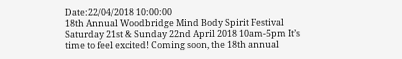Date:22/04/2018 10:00:00
18th Annual Woodbridge Mind Body Spirit Festival Saturday 21st & Sunday 22nd April 2018 10am-5pm It’s time to feel excited! Coming soon, the 18th annual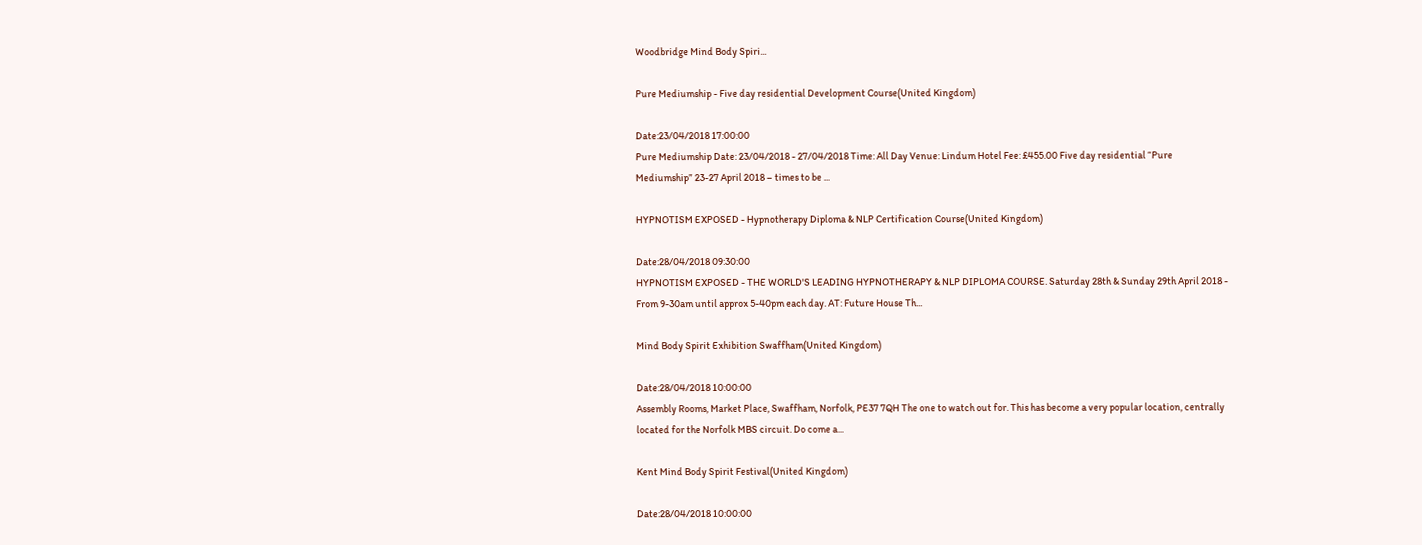Woodbridge Mind Body Spiri...

Pure Mediumship - Five day residential Development Course(United Kingdom)

Date:23/04/2018 17:00:00
Pure Mediumship Date: 23/04/2018 - 27/04/2018 Time: All Day Venue: Lindum Hotel Fee: £455.00 Five day residential “Pure Mediumship” 23-27 April 2018 – times to be ...

HYPNOTISM EXPOSED - Hypnotherapy Diploma & NLP Certification Course(United Kingdom)

Date:28/04/2018 09:30:00
HYPNOTISM EXPOSED - THE WORLD'S LEADING HYPNOTHERAPY & NLP DIPLOMA COURSE. Saturday 28th & Sunday 29th April 2018 - From 9-30am until approx 5-40pm each day. AT: Future House Th...

Mind Body Spirit Exhibition Swaffham(United Kingdom)

Date:28/04/2018 10:00:00
Assembly Rooms, Market Place, Swaffham, Norfolk, PE37 7QH The one to watch out for. This has become a very popular location, centrally located for the Norfolk MBS circuit. Do come a...

Kent Mind Body Spirit Festival(United Kingdom)

Date:28/04/2018 10:00:00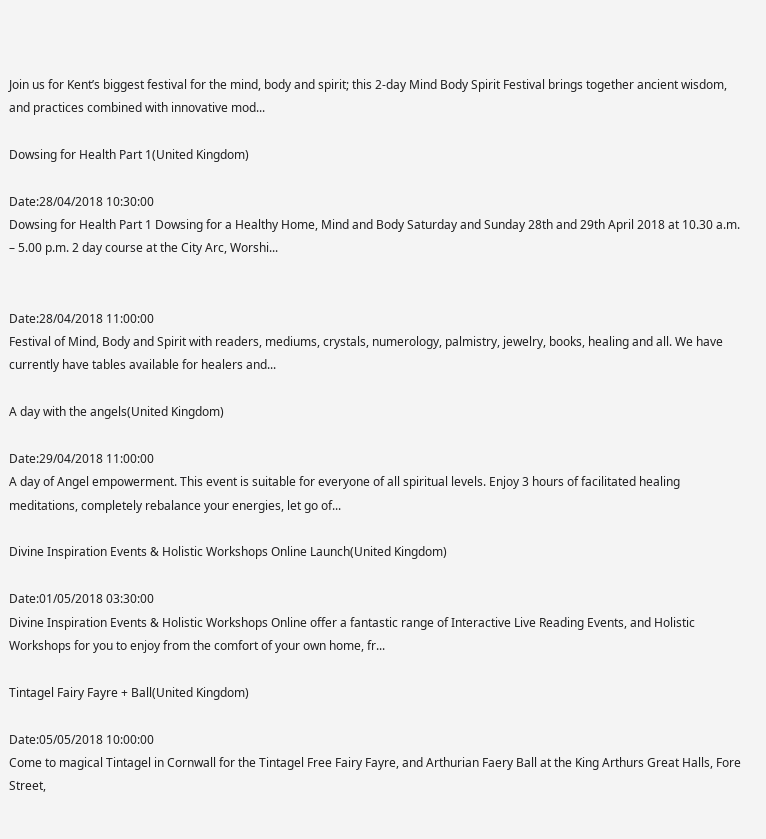Join us for Kent’s biggest festival for the mind, body and spirit; this 2-day Mind Body Spirit Festival brings together ancient wisdom, and practices combined with innovative mod...

Dowsing for Health Part 1(United Kingdom)

Date:28/04/2018 10:30:00
Dowsing for Health Part 1 Dowsing for a Healthy Home, Mind and Body Saturday and Sunday 28th and 29th April 2018 at 10.30 a.m. – 5.00 p.m. 2 day course at the City Arc, Worshi...


Date:28/04/2018 11:00:00
Festival of Mind, Body and Spirit with readers, mediums, crystals, numerology, palmistry, jewelry, books, healing and all. We have currently have tables available for healers and...

A day with the angels(United Kingdom)

Date:29/04/2018 11:00:00
A day of Angel empowerment. This event is suitable for everyone of all spiritual levels. Enjoy 3 hours of facilitated healing meditations, completely rebalance your energies, let go of...

Divine Inspiration Events & Holistic Workshops Online Launch(United Kingdom)

Date:01/05/2018 03:30:00
Divine Inspiration Events & Holistic Workshops Online offer a fantastic range of Interactive Live Reading Events, and Holistic Workshops for you to enjoy from the comfort of your own home, fr...

Tintagel Fairy Fayre + Ball(United Kingdom)

Date:05/05/2018 10:00:00
Come to magical Tintagel in Cornwall for the Tintagel Free Fairy Fayre, and Arthurian Faery Ball at the King Arthurs Great Halls, Fore Street,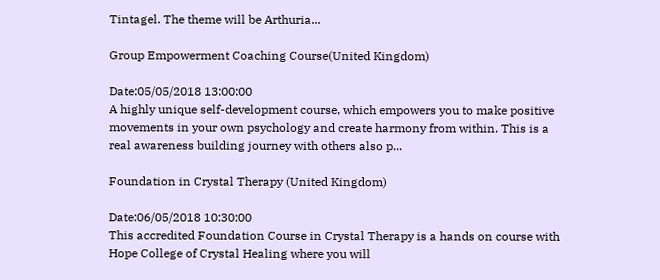Tintagel. The theme will be Arthuria...

Group Empowerment Coaching Course(United Kingdom)

Date:05/05/2018 13:00:00
A highly unique self-development course, which empowers you to make positive movements in your own psychology and create harmony from within. This is a real awareness building journey with others also p...

Foundation in Crystal Therapy (United Kingdom)

Date:06/05/2018 10:30:00
This accredited Foundation Course in Crystal Therapy is a hands on course with Hope College of Crystal Healing where you will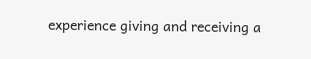experience giving and receiving a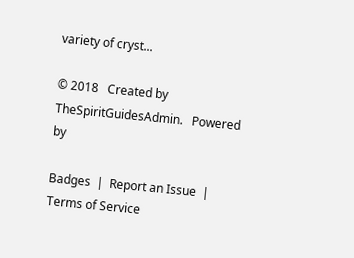variety of cryst...

© 2018   Created by TheSpiritGuidesAdmin.   Powered by

Badges  |  Report an Issue  |  Terms of Service